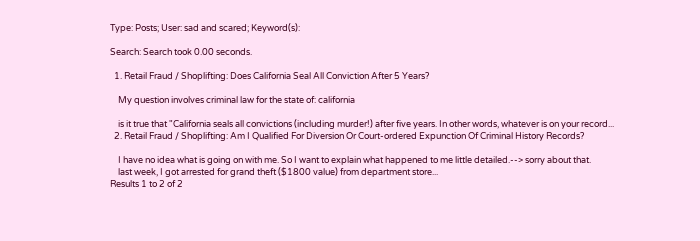Type: Posts; User: sad and scared; Keyword(s):

Search: Search took 0.00 seconds.

  1. Retail Fraud / Shoplifting: Does California Seal All Conviction After 5 Years?

    My question involves criminal law for the state of: california

    is it true that "California seals all convictions (including murder!) after five years. In other words, whatever is on your record...
  2. Retail Fraud / Shoplifting: Am I Qualified For Diversion Or Court-ordered Expunction Of Criminal History Records?

    I have no idea what is going on with me. So I want to explain what happened to me little detailed.--> sorry about that.
    last week, I got arrested for grand theft ($1800 value) from department store...
Results 1 to 2 of 2